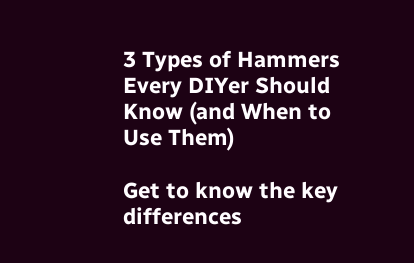3 Types of Hammers Every DIYer Should Know (and When to Use Them)

Get to know the key differences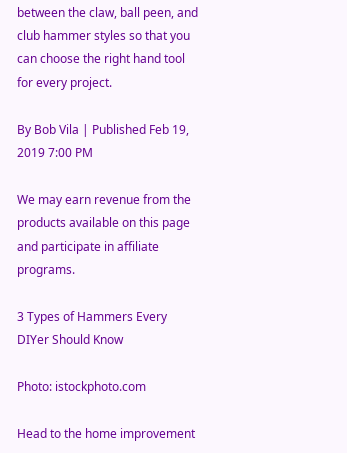between the claw, ball peen, and club hammer styles so that you can choose the right hand tool for every project.

By Bob Vila | Published Feb 19, 2019 7:00 PM

We may earn revenue from the products available on this page and participate in affiliate programs.

3 Types of Hammers Every DIYer Should Know

Photo: istockphoto.com

Head to the home improvement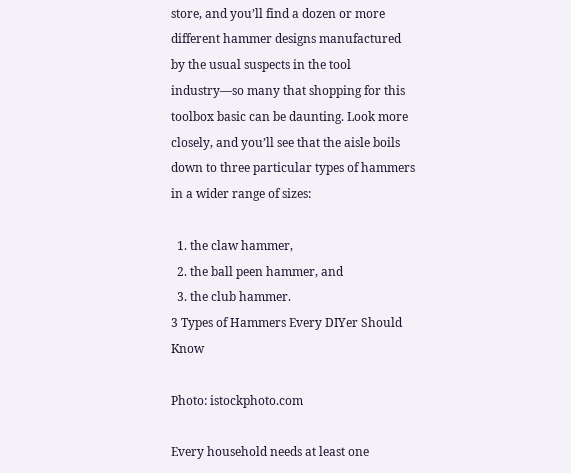store, and you’ll find a dozen or more different hammer designs manufactured by the usual suspects in the tool industry—so many that shopping for this toolbox basic can be daunting. Look more closely, and you’ll see that the aisle boils down to three particular types of hammers in a wider range of sizes:

  1. the claw hammer,
  2. the ball peen hammer, and
  3. the club hammer.
3 Types of Hammers Every DIYer Should Know

Photo: istockphoto.com

Every household needs at least one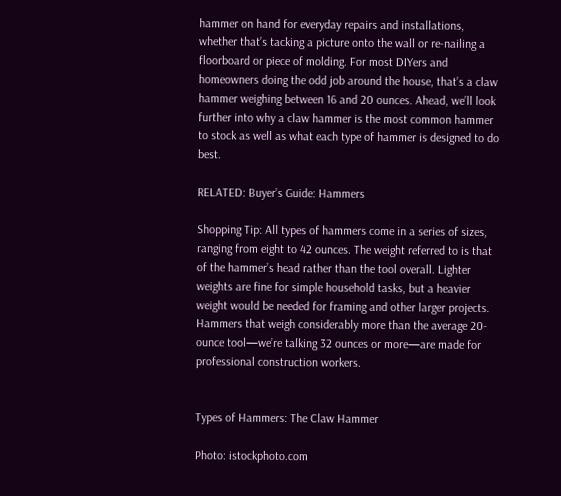hammer on hand for everyday repairs and installations, whether that’s tacking a picture onto the wall or re-nailing a floorboard or piece of molding. For most DIYers and homeowners doing the odd job around the house, that’s a claw hammer weighing between 16 and 20 ounces. Ahead, we’ll look further into why a claw hammer is the most common hammer to stock as well as what each type of hammer is designed to do best.

RELATED: Buyer’s Guide: Hammers

Shopping Tip: All types of hammers come in a series of sizes, ranging from eight to 42 ounces. The weight referred to is that of the hammer’s head rather than the tool overall. Lighter weights are fine for simple household tasks, but a heavier weight would be needed for framing and other larger projects. Hammers that weigh considerably more than the average 20-ounce tool—we’re talking 32 ounces or more—are made for professional construction workers.


Types of Hammers: The Claw Hammer

Photo: istockphoto.com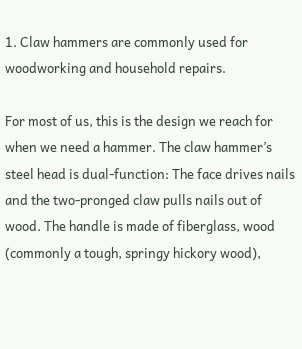1. Claw hammers are commonly used for woodworking and household repairs.

For most of us, this is the design we reach for when we need a hammer. The claw hammer’s steel head is dual-function: The face drives nails and the two-pronged claw pulls nails out of wood. The handle is made of fiberglass, wood (commonly a tough, springy hickory wood),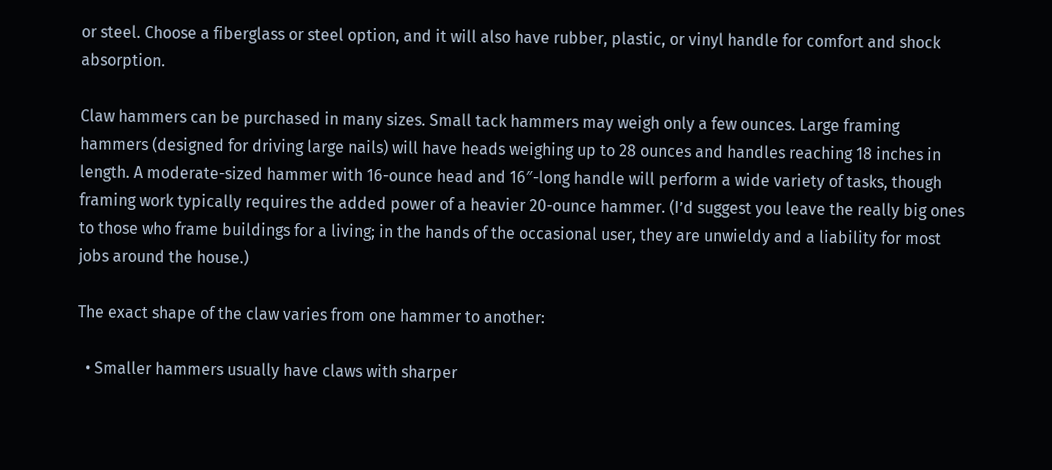or steel. Choose a fiberglass or steel option, and it will also have rubber, plastic, or vinyl handle for comfort and shock absorption.

Claw hammers can be purchased in many sizes. Small tack hammers may weigh only a few ounces. Large framing hammers (designed for driving large nails) will have heads weighing up to 28 ounces and handles reaching 18 inches in length. A moderate-sized hammer with 16-ounce head and 16″-long handle will perform a wide variety of tasks, though framing work typically requires the added power of a heavier 20-ounce hammer. (I’d suggest you leave the really big ones to those who frame buildings for a living; in the hands of the occasional user, they are unwieldy and a liability for most jobs around the house.)

The exact shape of the claw varies from one hammer to another:

  • Smaller hammers usually have claws with sharper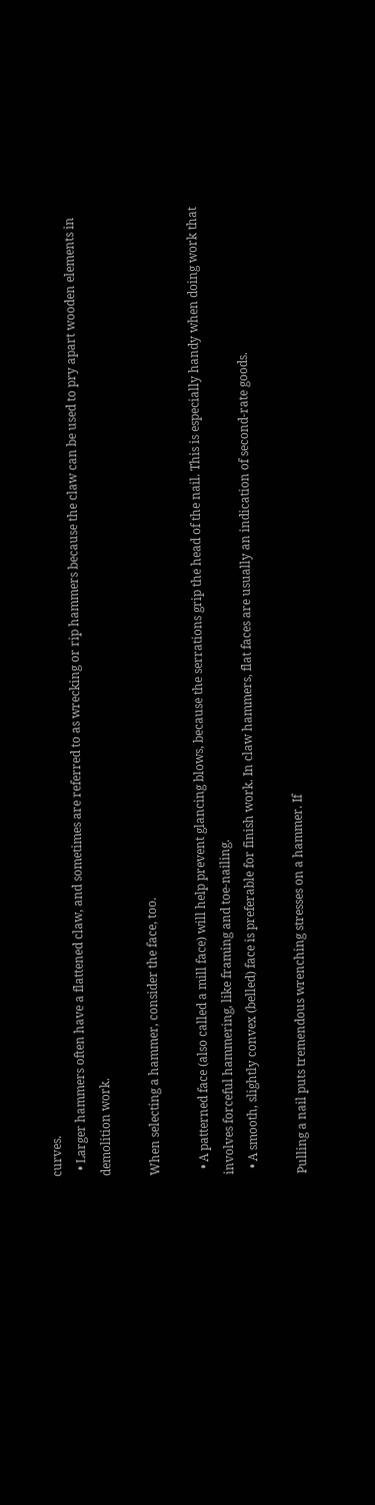curves.
  • Larger hammers often have a flattened claw, and sometimes are referred to as wrecking or rip hammers because the claw can be used to pry apart wooden elements in demolition work.

When selecting a hammer, consider the face, too.

  • A patterned face (also called a mill face) will help prevent glancing blows, because the serrations grip the head of the nail. This is especially handy when doing work that involves forceful hammering, like framing and toe-nailing.
  • A smooth, slightly convex (belled) face is preferable for finish work. In claw hammers, flat faces are usually an indication of second-rate goods.

Pulling a nail puts tremendous wrenching stresses on a hammer. If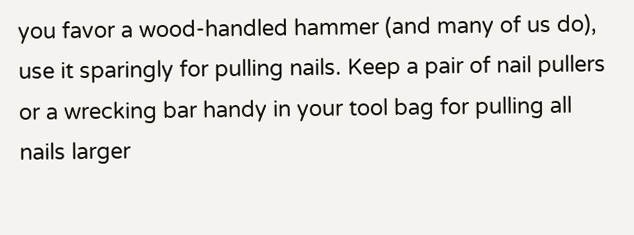you favor a wood-handled hammer (and many of us do), use it sparingly for pulling nails. Keep a pair of nail pullers or a wrecking bar handy in your tool bag for pulling all nails larger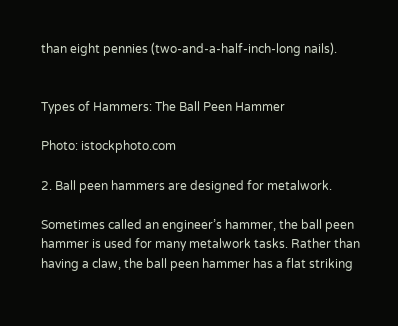than eight pennies (two-and-a-half-inch-long nails).


Types of Hammers: The Ball Peen Hammer

Photo: istockphoto.com

2. Ball peen hammers are designed for metalwork.

Sometimes called an engineer’s hammer, the ball peen hammer is used for many metalwork tasks. Rather than having a claw, the ball peen hammer has a flat striking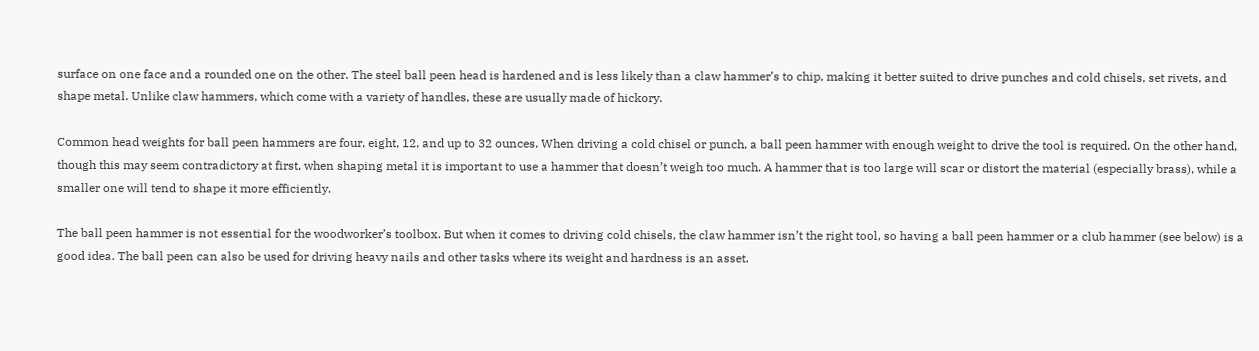surface on one face and a rounded one on the other. The steel ball peen head is hardened and is less likely than a claw hammer’s to chip, making it better suited to drive punches and cold chisels, set rivets, and shape metal. Unlike claw hammers, which come with a variety of handles, these are usually made of hickory.

Common head weights for ball peen hammers are four, eight, 12, and up to 32 ounces. When driving a cold chisel or punch, a ball peen hammer with enough weight to drive the tool is required. On the other hand, though this may seem contradictory at first, when shaping metal it is important to use a hammer that doesn’t weigh too much. A hammer that is too large will scar or distort the material (especially brass), while a smaller one will tend to shape it more efficiently.

The ball peen hammer is not essential for the woodworker’s toolbox. But when it comes to driving cold chisels, the claw hammer isn’t the right tool, so having a ball peen hammer or a club hammer (see below) is a good idea. The ball peen can also be used for driving heavy nails and other tasks where its weight and hardness is an asset.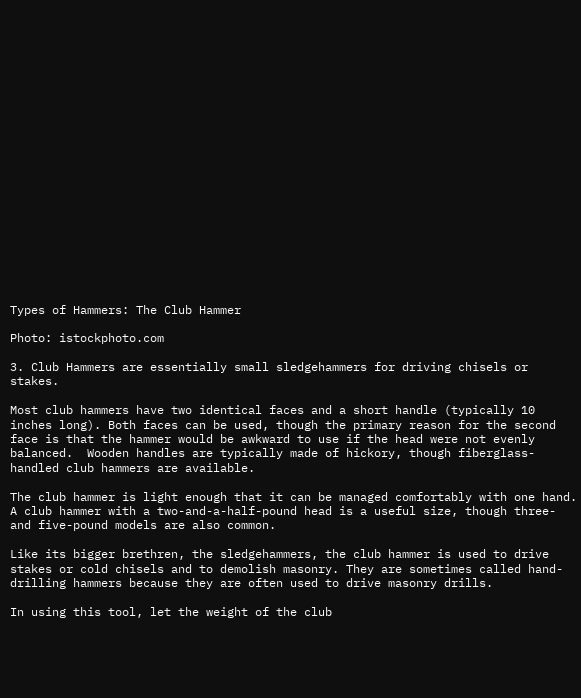Types of Hammers: The Club Hammer

Photo: istockphoto.com

3. Club Hammers are essentially small sledgehammers for driving chisels or stakes.

Most club hammers have two identical faces and a short handle (typically 10 inches long). Both faces can be used, though the primary reason for the second face is that the hammer would be awkward to use if the head were not evenly balanced.  Wooden handles are typically made of hickory, though fiberglass-handled club hammers are available.

The club hammer is light enough that it can be managed comfortably with one hand. A club hammer with a two-and-a-half-pound head is a useful size, though three- and five-pound models are also common.

Like its bigger brethren, the sledgehammers, the club hammer is used to drive stakes or cold chisels and to demolish masonry. They are sometimes called hand-drilling hammers because they are often used to drive masonry drills.

In using this tool, let the weight of the club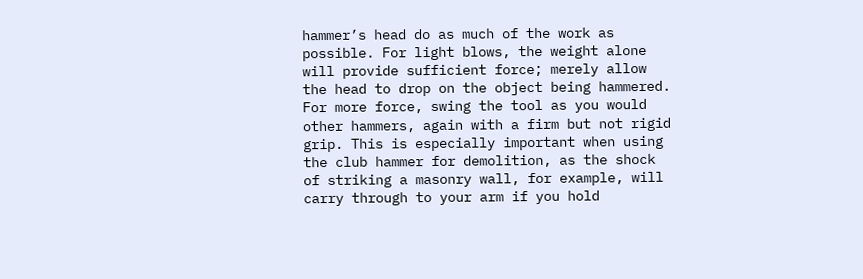hammer’s head do as much of the work as possible. For light blows, the weight alone will provide sufficient force; merely allow the head to drop on the object being hammered. For more force, swing the tool as you would other hammers, again with a firm but not rigid grip. This is especially important when using the club hammer for demolition, as the shock of striking a masonry wall, for example, will carry through to your arm if you hold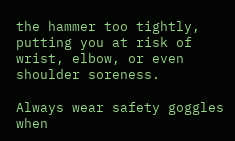the hammer too tightly, putting you at risk of wrist, elbow, or even shoulder soreness.

Always wear safety goggles when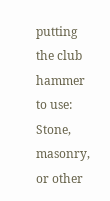putting the club hammer to use: Stone, masonry, or other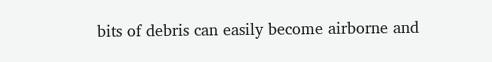bits of debris can easily become airborne and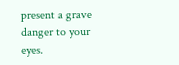present a grave danger to your eyes.